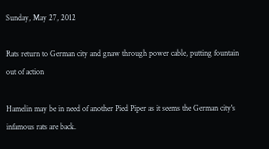Sunday, May 27, 2012

Rats return to German city and gnaw through power cable, putting fountain out of action

Hamelin may be in need of another Pied Piper as it seems the German city's infamous rats are back.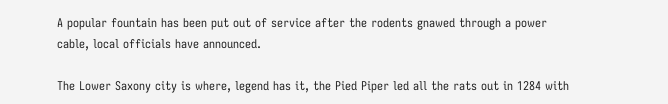A popular fountain has been put out of service after the rodents gnawed through a power cable, local officials have announced.

The Lower Saxony city is where, legend has it, the Pied Piper led all the rats out in 1284 with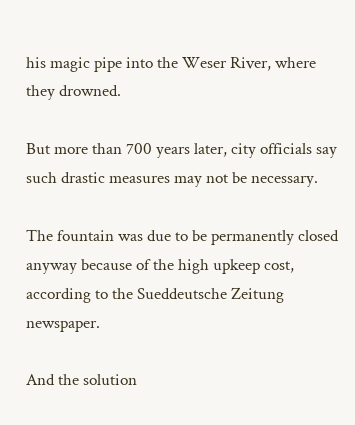his magic pipe into the Weser River, where they drowned.

But more than 700 years later, city officials say such drastic measures may not be necessary.

The fountain was due to be permanently closed anyway because of the high upkeep cost, according to the Sueddeutsche Zeitung newspaper.

And the solution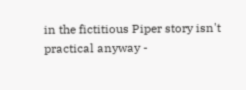in the fictitious Piper story isn't practical anyway -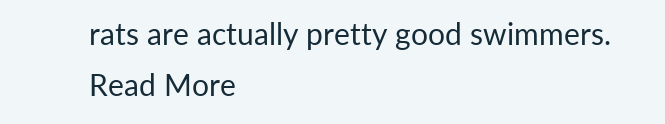rats are actually pretty good swimmers. Read More